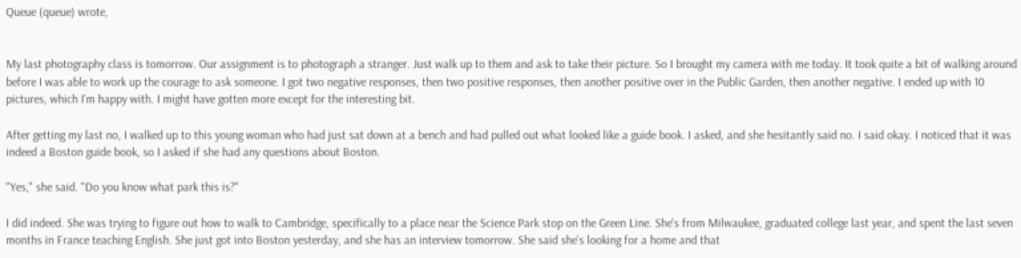Queue (queue) wrote,


My last photography class is tomorrow. Our assignment is to photograph a stranger. Just walk up to them and ask to take their picture. So I brought my camera with me today. It took quite a bit of walking around before I was able to work up the courage to ask someone. I got two negative responses, then two positive responses, then another positive over in the Public Garden, then another negative. I ended up with 10 pictures, which I'm happy with. I might have gotten more except for the interesting bit.

After getting my last no, I walked up to this young woman who had just sat down at a bench and had pulled out what looked like a guide book. I asked, and she hesitantly said no. I said okay. I noticed that it was indeed a Boston guide book, so I asked if she had any questions about Boston.

"Yes," she said. "Do you know what park this is?"

I did indeed. She was trying to figure out how to walk to Cambridge, specifically to a place near the Science Park stop on the Green Line. She's from Milwaukee, graduated college last year, and spent the last seven months in France teaching English. She just got into Boston yesterday, and she has an interview tomorrow. She said she's looking for a home and that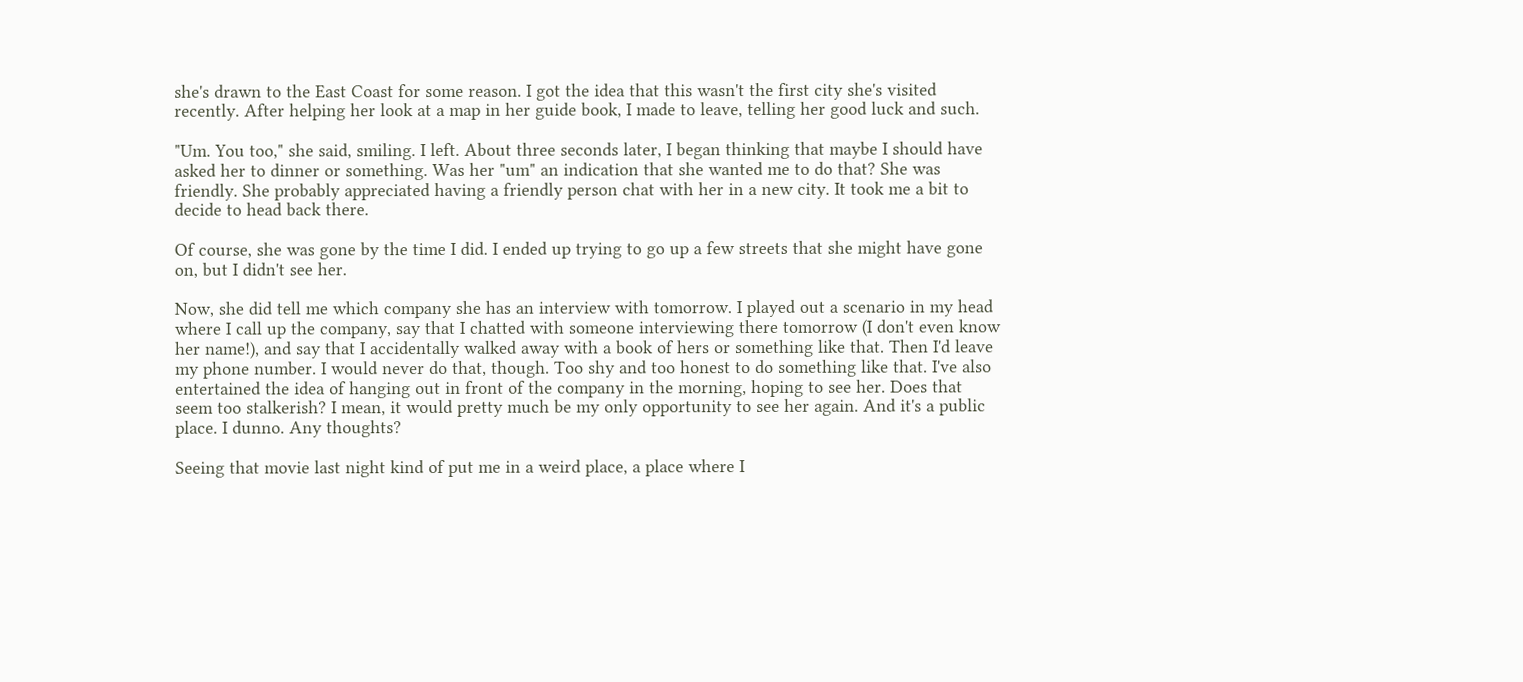she's drawn to the East Coast for some reason. I got the idea that this wasn't the first city she's visited recently. After helping her look at a map in her guide book, I made to leave, telling her good luck and such.

"Um. You too," she said, smiling. I left. About three seconds later, I began thinking that maybe I should have asked her to dinner or something. Was her "um" an indication that she wanted me to do that? She was friendly. She probably appreciated having a friendly person chat with her in a new city. It took me a bit to decide to head back there.

Of course, she was gone by the time I did. I ended up trying to go up a few streets that she might have gone on, but I didn't see her.

Now, she did tell me which company she has an interview with tomorrow. I played out a scenario in my head where I call up the company, say that I chatted with someone interviewing there tomorrow (I don't even know her name!), and say that I accidentally walked away with a book of hers or something like that. Then I'd leave my phone number. I would never do that, though. Too shy and too honest to do something like that. I've also entertained the idea of hanging out in front of the company in the morning, hoping to see her. Does that seem too stalkerish? I mean, it would pretty much be my only opportunity to see her again. And it's a public place. I dunno. Any thoughts?

Seeing that movie last night kind of put me in a weird place, a place where I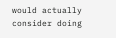would actually consider doing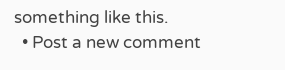something like this.
  • Post a new comment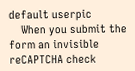default userpic
    When you submit the form an invisible reCAPTCHA check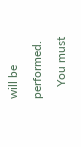will be performed.
    You must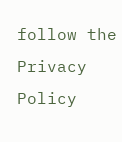follow the Privacy Policy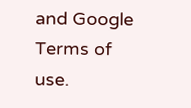and Google Terms of use.